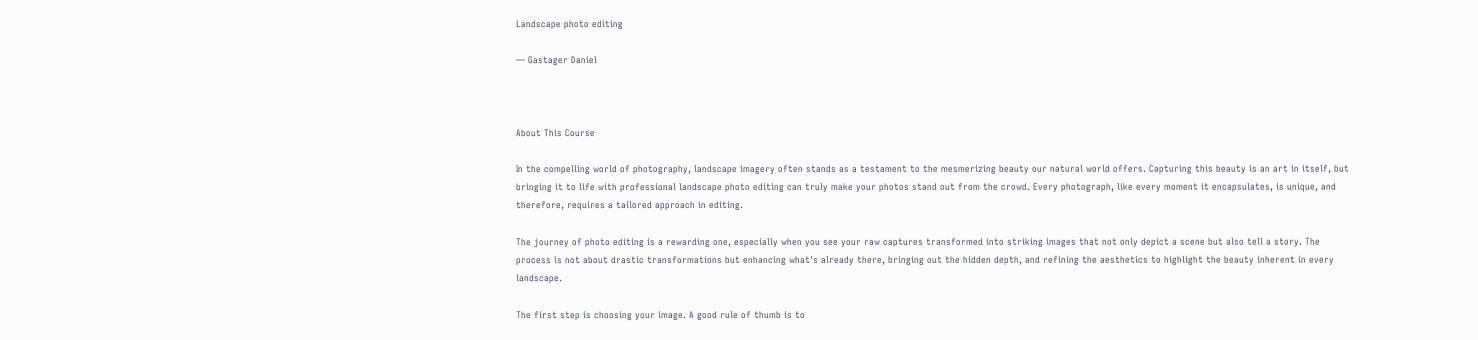Landscape photo editing

— Gastager Daniel



About This Course

In the compelling world of photography, landscape imagery often stands as a testament to the mesmerizing beauty our natural world offers. Capturing this beauty is an art in itself, but bringing it to life with professional landscape photo editing can truly make your photos stand out from the crowd. Every photograph, like every moment it encapsulates, is unique, and therefore, requires a tailored approach in editing.

The journey of photo editing is a rewarding one, especially when you see your raw captures transformed into striking images that not only depict a scene but also tell a story. The process is not about drastic transformations but enhancing what's already there, bringing out the hidden depth, and refining the aesthetics to highlight the beauty inherent in every landscape.

The first step is choosing your image. A good rule of thumb is to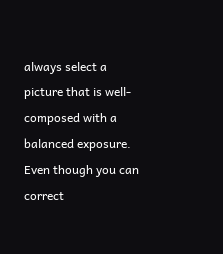always select a picture that is well-composed with a balanced exposure. Even though you can correct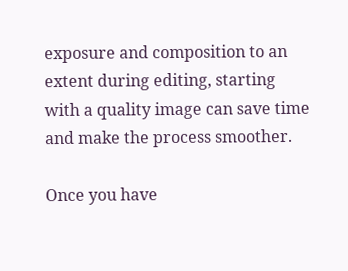exposure and composition to an extent during editing, starting with a quality image can save time and make the process smoother.

Once you have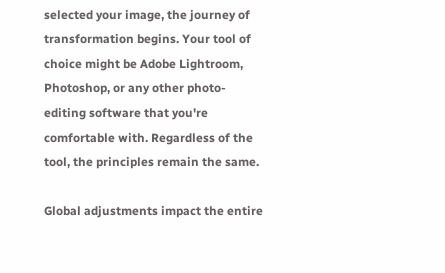selected your image, the journey of transformation begins. Your tool of choice might be Adobe Lightroom, Photoshop, or any other photo-editing software that you're comfortable with. Regardless of the tool, the principles remain the same.

Global adjustments impact the entire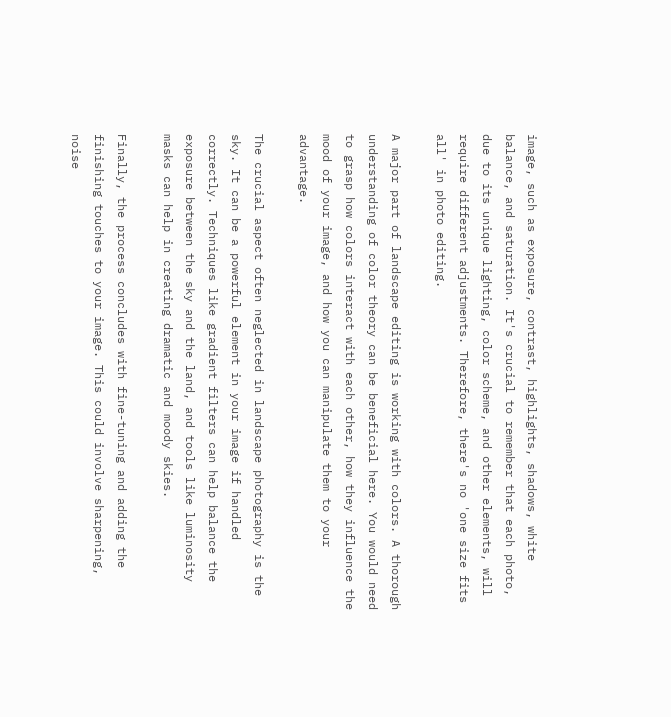image, such as exposure, contrast, highlights, shadows, white balance, and saturation. It's crucial to remember that each photo, due to its unique lighting, color scheme, and other elements, will require different adjustments. Therefore, there's no 'one size fits all' in photo editing.

A major part of landscape editing is working with colors. A thorough understanding of color theory can be beneficial here. You would need to grasp how colors interact with each other, how they influence the mood of your image, and how you can manipulate them to your advantage.

The crucial aspect often neglected in landscape photography is the sky. It can be a powerful element in your image if handled correctly. Techniques like gradient filters can help balance the exposure between the sky and the land, and tools like luminosity masks can help in creating dramatic and moody skies.

Finally, the process concludes with fine-tuning and adding the finishing touches to your image. This could involve sharpening, noise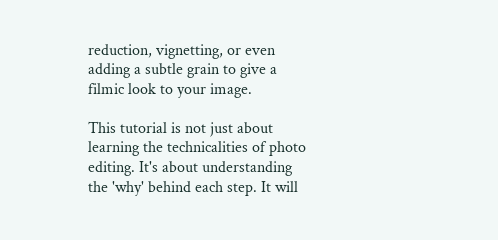reduction, vignetting, or even adding a subtle grain to give a filmic look to your image.

This tutorial is not just about learning the technicalities of photo editing. It's about understanding the 'why' behind each step. It will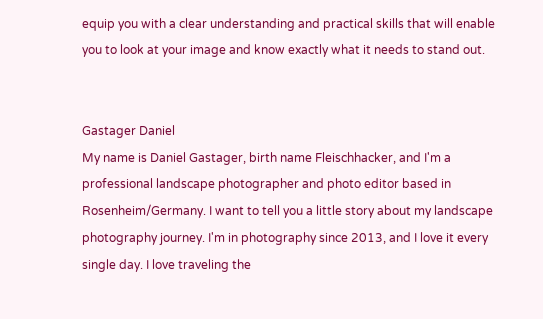equip you with a clear understanding and practical skills that will enable you to look at your image and know exactly what it needs to stand out.


Gastager Daniel
My name is Daniel Gastager, birth name Fleischhacker, and I'm a professional landscape photographer and photo editor based in Rosenheim/Germany. I want to tell you a little story about my landscape photography journey. I'm in photography since 2013, and I love it every single day. I love traveling the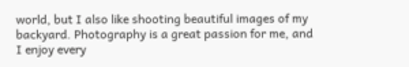world, but I also like shooting beautiful images of my backyard. Photography is a great passion for me, and I enjoy every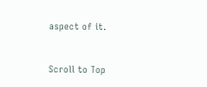aspect of it.


Scroll to Top